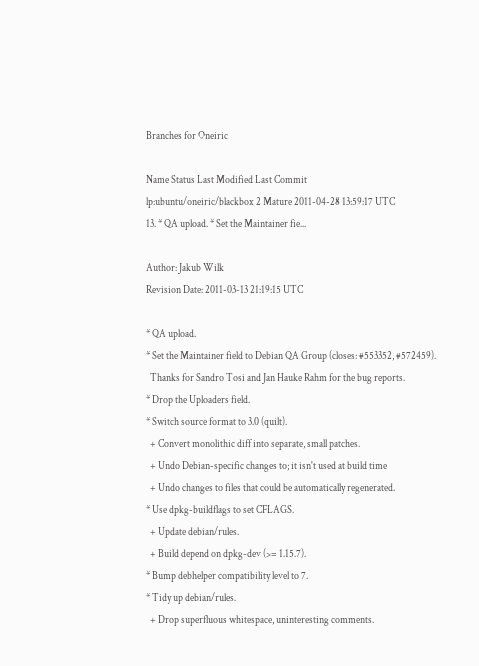Branches for Oneiric

Name Status Last Modified Last Commit
lp:ubuntu/oneiric/blackbox 2 Mature 2011-04-28 13:59:17 UTC
13. * QA upload. * Set the Maintainer fie...

Author: Jakub Wilk
Revision Date: 2011-03-13 21:19:15 UTC

* QA upload.
* Set the Maintainer field to Debian QA Group (closes: #553352, #572459).
  Thanks for Sandro Tosi and Jan Hauke Rahm for the bug reports.
* Drop the Uploaders field.
* Switch source format to 3.0 (quilt).
  + Convert monolithic diff into separate, small patches.
  + Undo Debian-specific changes to; it isn't used at build time
  + Undo changes to files that could be automatically regenerated.
* Use dpkg-buildflags to set CFLAGS.
  + Update debian/rules.
  + Build depend on dpkg-dev (>= 1.15.7).
* Bump debhelper compatibility level to 7.
* Tidy up debian/rules.
  + Drop superfluous whitespace, uninteresting comments.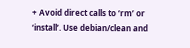+ Avoid direct calls to ‘rm’ or ‘install’. Use debian/clean and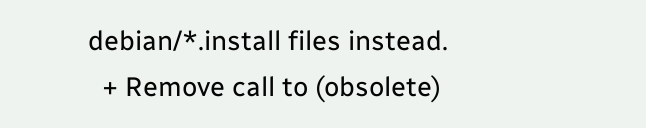debian/*.install files instead.
  + Remove call to (obsolete)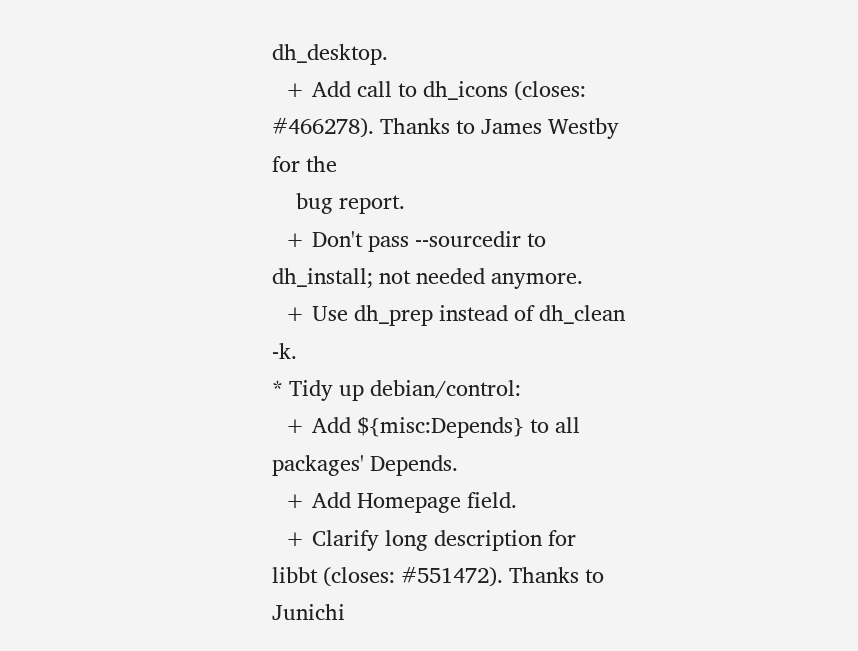dh_desktop.
  + Add call to dh_icons (closes: #466278). Thanks to James Westby for the
    bug report.
  + Don't pass --sourcedir to dh_install; not needed anymore.
  + Use dh_prep instead of dh_clean -k.
* Tidy up debian/control:
  + Add ${misc:Depends} to all packages' Depends.
  + Add Homepage field.
  + Clarify long description for libbt (closes: #551472). Thanks to Junichi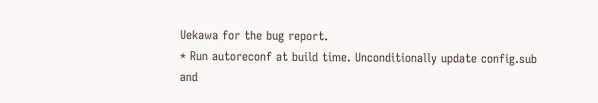Uekawa for the bug report.
* Run autoreconf at build time. Unconditionally update config.sub and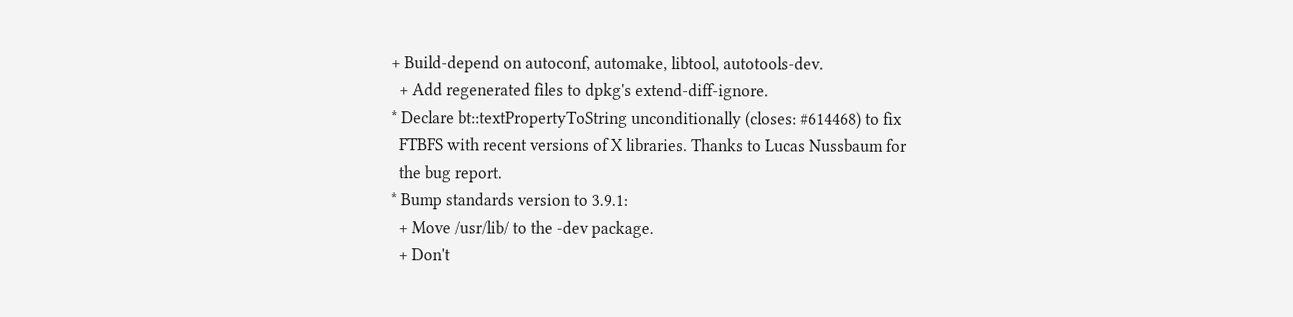+ Build-depend on autoconf, automake, libtool, autotools-dev.
  + Add regenerated files to dpkg's extend-diff-ignore.
* Declare bt::textPropertyToString unconditionally (closes: #614468) to fix
  FTBFS with recent versions of X libraries. Thanks to Lucas Nussbaum for
  the bug report.
* Bump standards version to 3.9.1:
  + Move /usr/lib/ to the -dev package.
  + Don't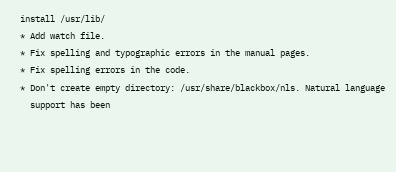install /usr/lib/
* Add watch file.
* Fix spelling and typographic errors in the manual pages.
* Fix spelling errors in the code.
* Don't create empty directory: /usr/share/blackbox/nls. Natural language
  support has been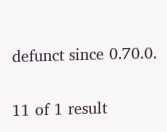defunct since 0.70.0.

11 of 1 result